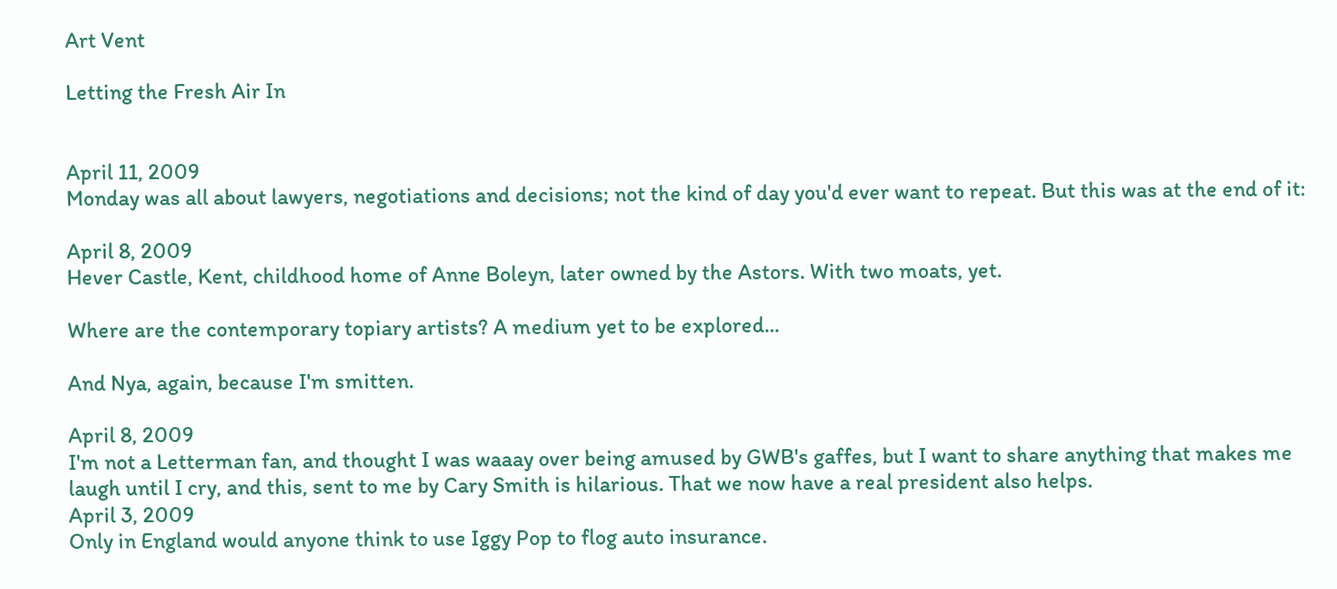Art Vent

Letting the Fresh Air In


April 11, 2009
Monday was all about lawyers, negotiations and decisions; not the kind of day you'd ever want to repeat. But this was at the end of it:

April 8, 2009
Hever Castle, Kent, childhood home of Anne Boleyn, later owned by the Astors. With two moats, yet.

Where are the contemporary topiary artists? A medium yet to be explored...

And Nya, again, because I'm smitten.

April 8, 2009
I'm not a Letterman fan, and thought I was waaay over being amused by GWB's gaffes, but I want to share anything that makes me laugh until I cry, and this, sent to me by Cary Smith is hilarious. That we now have a real president also helps.
April 3, 2009
Only in England would anyone think to use Iggy Pop to flog auto insurance.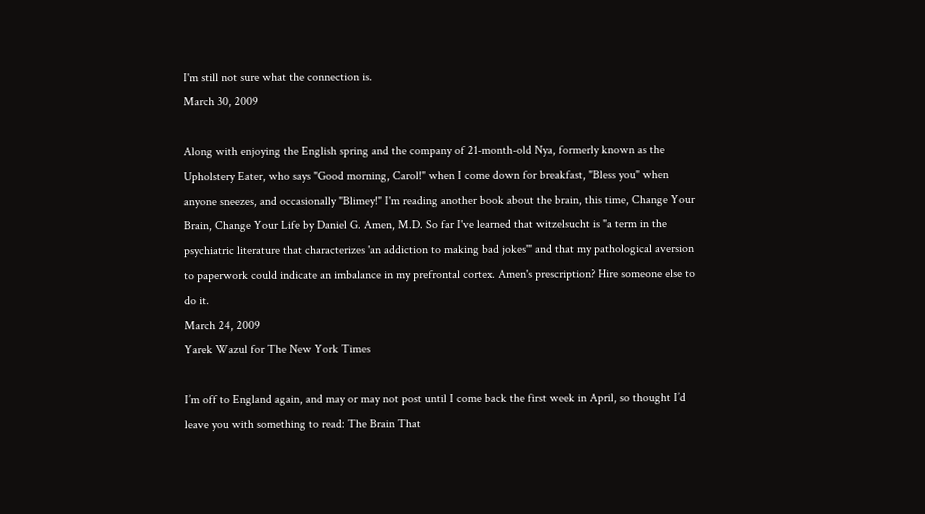I'm still not sure what the connection is.
March 30, 2009

Along with enjoying the English spring and the company of 21-month-old Nya, formerly known as the Upholstery Eater, who says "Good morning, Carol!" when I come down for breakfast, "Bless you" when anyone sneezes, and occasionally "Blimey!" I'm reading another book about the brain, this time, Change Your Brain, Change Your Life by Daniel G. Amen, M.D. So far I've learned that witzelsucht is "a term in the psychiatric literature that characterizes 'an addiction to making bad jokes'" and that my pathological aversion to paperwork could indicate an imbalance in my prefrontal cortex. Amen's prescription? Hire someone else to do it.
March 24, 2009
Yarek Wazul for The New York Times

I’m off to England again, and may or may not post until I come back the first week in April, so thought I’d leave you with something to read: The Brain That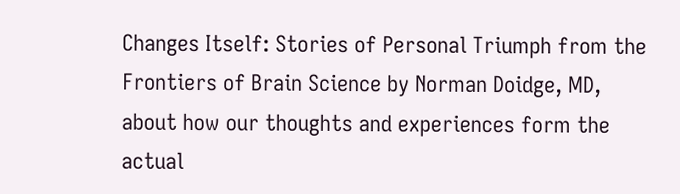Changes Itself: Stories of Personal Triumph from the Frontiers of Brain Science by Norman Doidge, MD, about how our thoughts and experiences form the actual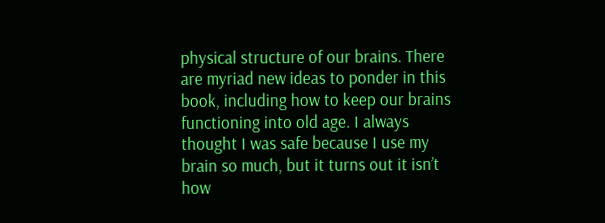physical structure of our brains. There are myriad new ideas to ponder in this book, including how to keep our brains functioning into old age. I always thought I was safe because I use my brain so much, but it turns out it isn’t how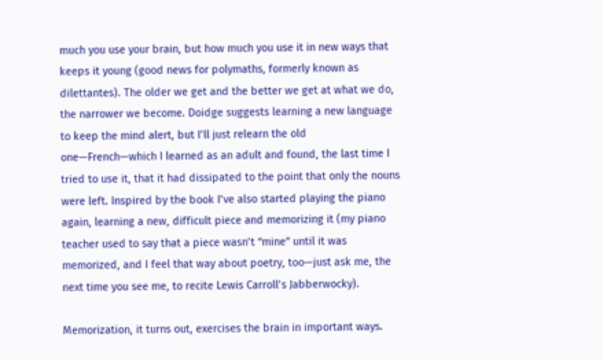much you use your brain, but how much you use it in new ways that keeps it young (good news for polymaths, formerly known as dilettantes). The older we get and the better we get at what we do, the narrower we become. Doidge suggests learning a new language to keep the mind alert, but I’ll just relearn the old one—French—which I learned as an adult and found, the last time I tried to use it, that it had dissipated to the point that only the nouns were left. Inspired by the book I’ve also started playing the piano again, learning a new, difficult piece and memorizing it (my piano teacher used to say that a piece wasn’t “mine” until it was memorized, and I feel that way about poetry, too—just ask me, the next time you see me, to recite Lewis Carroll’s Jabberwocky).

Memorization, it turns out, exercises the brain in important ways.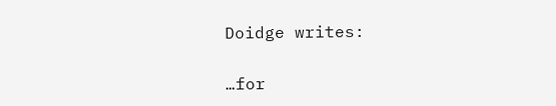Doidge writes:

…for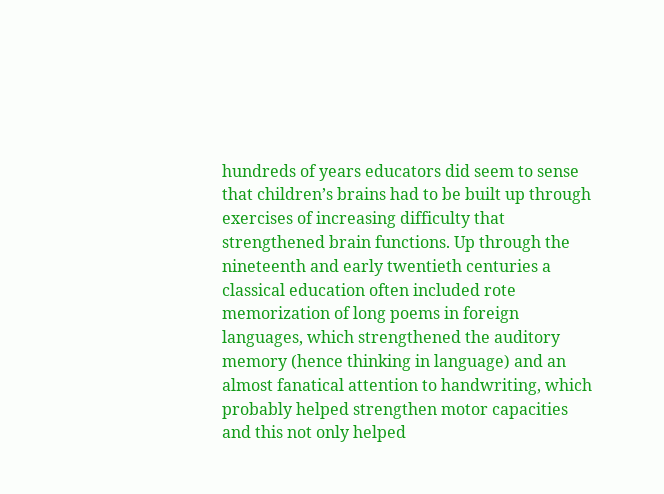hundreds of years educators did seem to sense that children’s brains had to be built up through exercises of increasing difficulty that strengthened brain functions. Up through the nineteenth and early twentieth centuries a classical education often included rote memorization of long poems in foreign languages, which strengthened the auditory memory (hence thinking in language) and an almost fanatical attention to handwriting, which probably helped strengthen motor capacities and this not only helped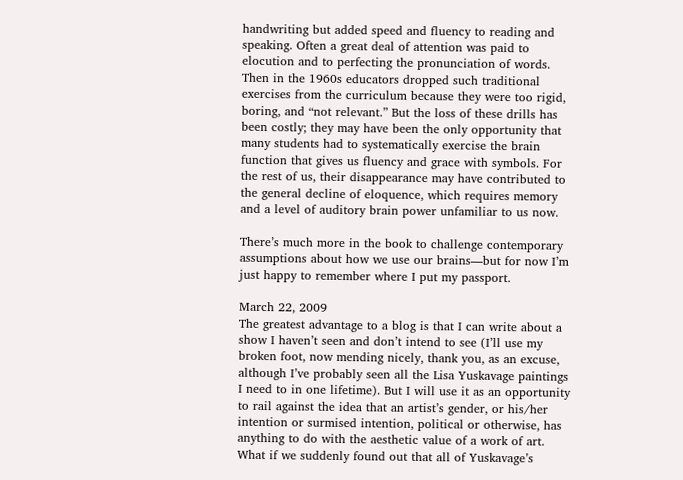handwriting but added speed and fluency to reading and speaking. Often a great deal of attention was paid to elocution and to perfecting the pronunciation of words. Then in the 1960s educators dropped such traditional exercises from the curriculum because they were too rigid, boring, and “not relevant.” But the loss of these drills has been costly; they may have been the only opportunity that many students had to systematically exercise the brain function that gives us fluency and grace with symbols. For the rest of us, their disappearance may have contributed to the general decline of eloquence, which requires memory and a level of auditory brain power unfamiliar to us now.

There’s much more in the book to challenge contemporary assumptions about how we use our brains—but for now I’m just happy to remember where I put my passport.

March 22, 2009
The greatest advantage to a blog is that I can write about a show I haven’t seen and don’t intend to see (I’ll use my broken foot, now mending nicely, thank you, as an excuse, although I’ve probably seen all the Lisa Yuskavage paintings I need to in one lifetime). But I will use it as an opportunity to rail against the idea that an artist’s gender, or his/her intention or surmised intention, political or otherwise, has anything to do with the aesthetic value of a work of art. What if we suddenly found out that all of Yuskavage’s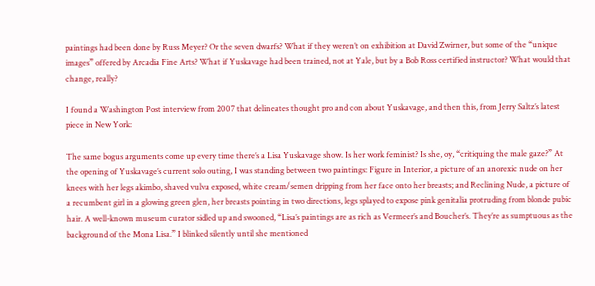paintings had been done by Russ Meyer? Or the seven dwarfs? What if they weren’t on exhibition at David Zwirner, but some of the “unique images” offered by Arcadia Fine Arts? What if Yuskavage had been trained, not at Yale, but by a Bob Ross certified instructor? What would that change, really?

I found a Washington Post interview from 2007 that delineates thought pro and con about Yuskavage, and then this, from Jerry Saltz’s latest piece in New York:

The same bogus arguments come up every time there’s a Lisa Yuskavage show. Is her work feminist? Is she, oy, “critiquing the male gaze?” At the opening of Yuskavage’s current solo outing, I was standing between two paintings: Figure in Interior, a picture of an anorexic nude on her knees with her legs akimbo, shaved vulva exposed, white cream/semen dripping from her face onto her breasts; and Reclining Nude, a picture of a recumbent girl in a glowing green glen, her breasts pointing in two directions, legs splayed to expose pink genitalia protruding from blonde pubic hair. A well-known museum curator sidled up and swooned, “Lisa’s paintings are as rich as Vermeer’s and Boucher’s. They’re as sumptuous as the background of the Mona Lisa.” I blinked silently until she mentioned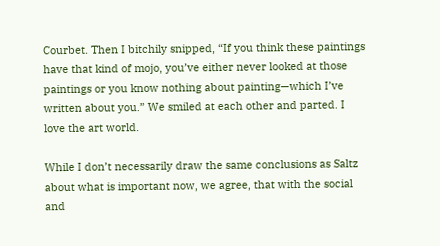Courbet. Then I bitchily snipped, “If you think these paintings have that kind of mojo, you’ve either never looked at those paintings or you know nothing about painting—which I’ve written about you.” We smiled at each other and parted. I love the art world.

While I don’t necessarily draw the same conclusions as Saltz about what is important now, we agree, that with the social and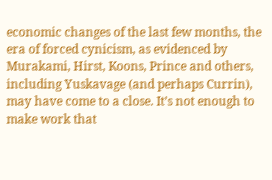economic changes of the last few months, the era of forced cynicism, as evidenced by Murakami, Hirst, Koons, Prince and others, including Yuskavage (and perhaps Currin), may have come to a close. It’s not enough to make work that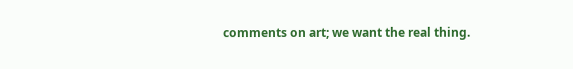comments on art; we want the real thing.